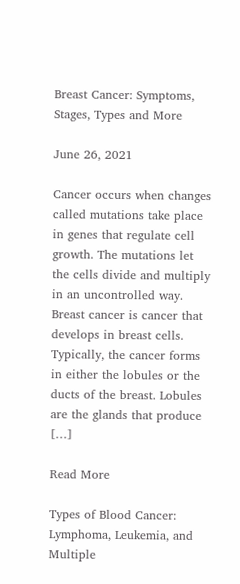Breast Cancer: Symptoms, Stages, Types and More

June 26, 2021

Cancer occurs when changes called mutations take place in genes that regulate cell growth. The mutations let the cells divide and multiply in an uncontrolled way. Breast cancer is cancer that develops in breast cells. Typically, the cancer forms in either the lobules or the ducts of the breast. Lobules are the glands that produce […]

Read More

Types of Blood Cancer: Lymphoma, Leukemia, and Multiple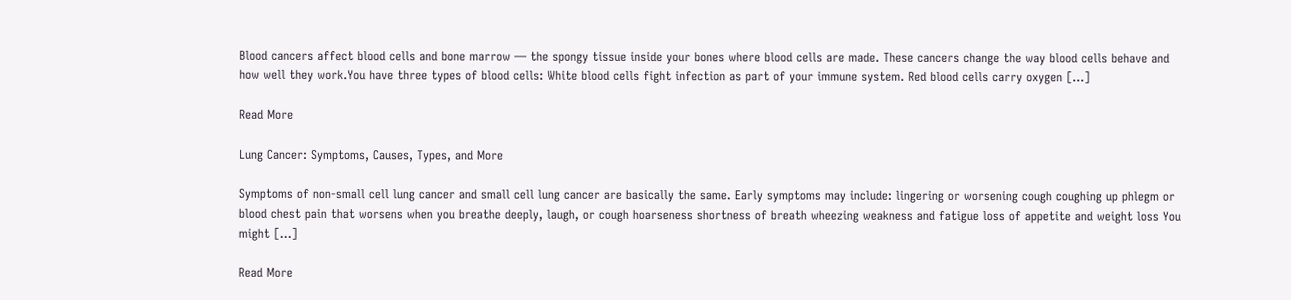Blood cancers affect blood cells and bone marrow — the spongy tissue inside your bones where blood cells are made. These cancers change the way blood cells behave and how well they work.You have three types of blood cells: White blood cells fight infection as part of your immune system. Red blood cells carry oxygen […]

Read More

Lung Cancer: Symptoms, Causes, Types, and More

Symptoms of non-small cell lung cancer and small cell lung cancer are basically the same. Early symptoms may include: lingering or worsening cough coughing up phlegm or blood chest pain that worsens when you breathe deeply, laugh, or cough hoarseness shortness of breath wheezing weakness and fatigue loss of appetite and weight loss You might […]

Read More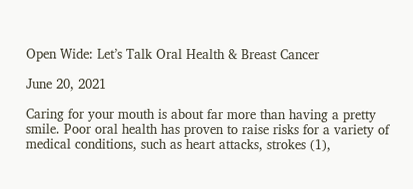Open Wide: Let’s Talk Oral Health & Breast Cancer

June 20, 2021

Caring for your mouth is about far more than having a pretty smile. Poor oral health has proven to raise risks for a variety of medical conditions, such as heart attacks, strokes (1),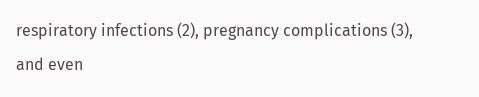respiratory infections (2), pregnancy complications (3), and even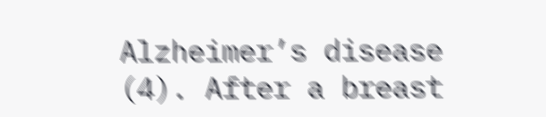Alzheimer’s disease (4). After a breast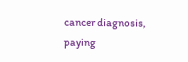cancer diagnosis, paying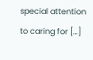special attention to caring for […]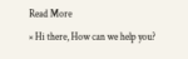Read More
× Hi there, How can we help you?